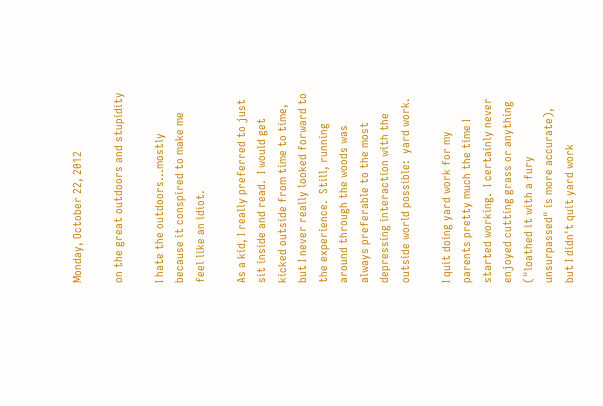Monday, October 22, 2012

on the great outdoors and stupidity

I hate the outdoors...mostly because it conspired to make me feel like an idiot.

As a kid, I really preferred to just sit inside and read.  I would get kicked outside from time to time, but I never really looked forward to the experience.  Still, running around through the woods was always preferable to the most depressing interaction with the outside world possible:  yard work.

I quit doing yard work for my parents pretty much the time I started working.  I certainly never enjoyed cutting grass or anything ("loathed it with a fury unsurpassed" is more accurate), but I didn't quit yard work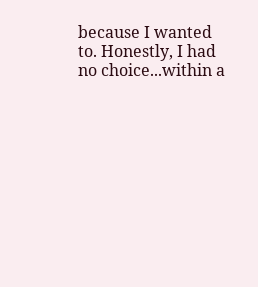because I wanted to. Honestly, I had no choice...within a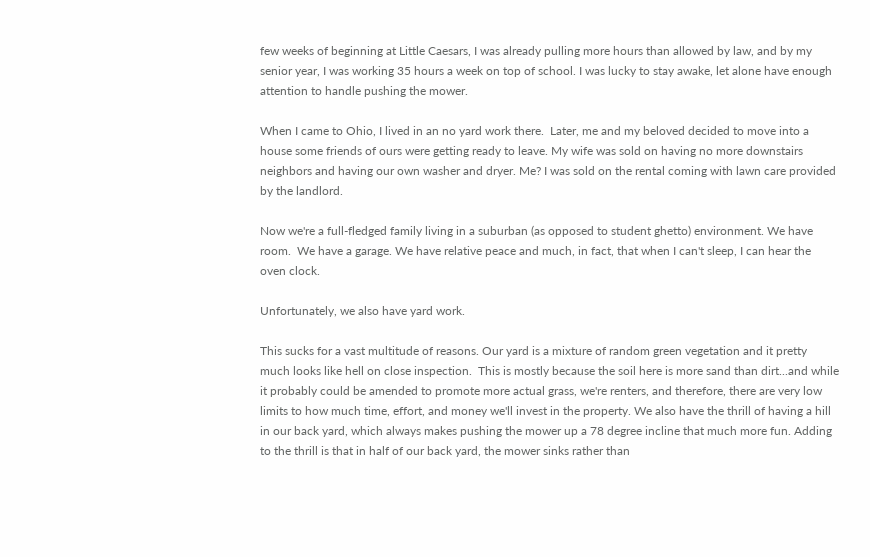few weeks of beginning at Little Caesars, I was already pulling more hours than allowed by law, and by my senior year, I was working 35 hours a week on top of school. I was lucky to stay awake, let alone have enough attention to handle pushing the mower.

When I came to Ohio, I lived in an no yard work there.  Later, me and my beloved decided to move into a house some friends of ours were getting ready to leave. My wife was sold on having no more downstairs neighbors and having our own washer and dryer. Me? I was sold on the rental coming with lawn care provided by the landlord.

Now we're a full-fledged family living in a suburban (as opposed to student ghetto) environment. We have room.  We have a garage. We have relative peace and much, in fact, that when I can't sleep, I can hear the oven clock.

Unfortunately, we also have yard work.

This sucks for a vast multitude of reasons. Our yard is a mixture of random green vegetation and it pretty much looks like hell on close inspection.  This is mostly because the soil here is more sand than dirt...and while it probably could be amended to promote more actual grass, we're renters, and therefore, there are very low limits to how much time, effort, and money we'll invest in the property. We also have the thrill of having a hill in our back yard, which always makes pushing the mower up a 78 degree incline that much more fun. Adding to the thrill is that in half of our back yard, the mower sinks rather than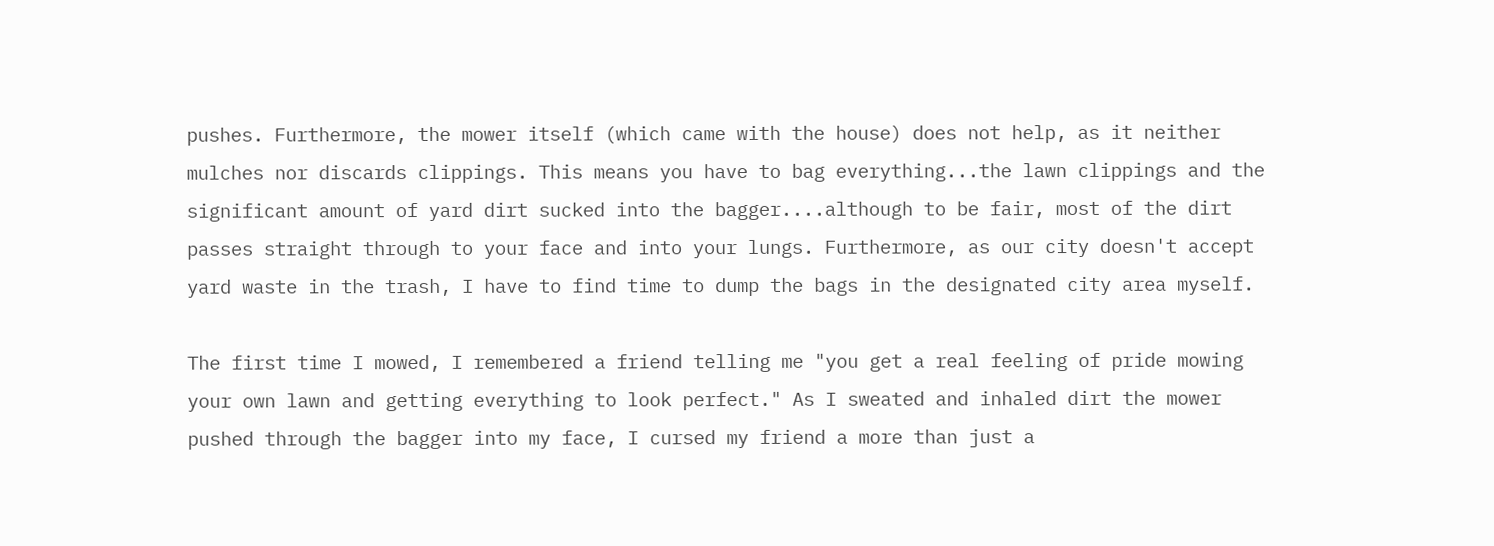pushes. Furthermore, the mower itself (which came with the house) does not help, as it neither mulches nor discards clippings. This means you have to bag everything...the lawn clippings and the significant amount of yard dirt sucked into the bagger....although to be fair, most of the dirt passes straight through to your face and into your lungs. Furthermore, as our city doesn't accept yard waste in the trash, I have to find time to dump the bags in the designated city area myself.

The first time I mowed, I remembered a friend telling me "you get a real feeling of pride mowing your own lawn and getting everything to look perfect." As I sweated and inhaled dirt the mower pushed through the bagger into my face, I cursed my friend a more than just a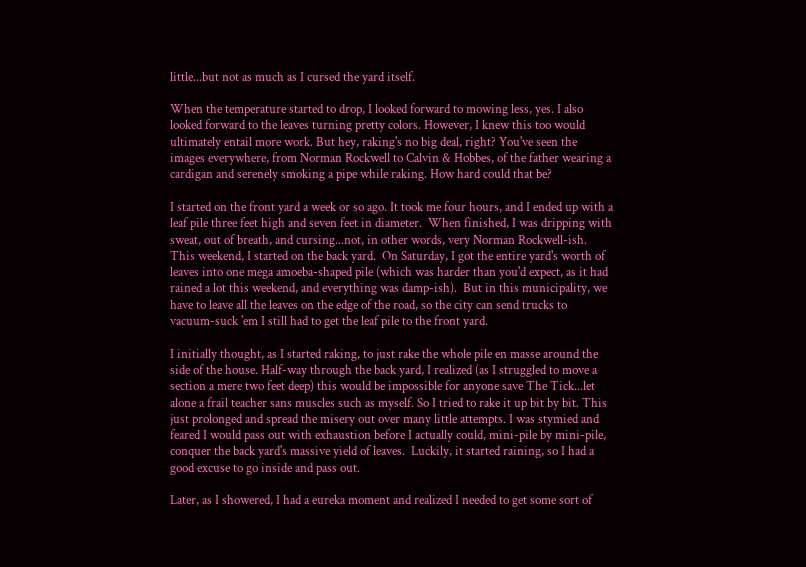little...but not as much as I cursed the yard itself.

When the temperature started to drop, I looked forward to mowing less, yes. I also looked forward to the leaves turning pretty colors. However, I knew this too would ultimately entail more work. But hey, raking's no big deal, right? You've seen the images everywhere, from Norman Rockwell to Calvin & Hobbes, of the father wearing a cardigan and serenely smoking a pipe while raking. How hard could that be?

I started on the front yard a week or so ago. It took me four hours, and I ended up with a leaf pile three feet high and seven feet in diameter.  When finished, I was dripping with sweat, out of breath, and cursing...not, in other words, very Norman Rockwell-ish. This weekend, I started on the back yard.  On Saturday, I got the entire yard's worth of leaves into one mega amoeba-shaped pile (which was harder than you'd expect, as it had rained a lot this weekend, and everything was damp-ish).  But in this municipality, we have to leave all the leaves on the edge of the road, so the city can send trucks to vacuum-suck 'em I still had to get the leaf pile to the front yard.

I initially thought, as I started raking, to just rake the whole pile en masse around the side of the house. Half-way through the back yard, I realized (as I struggled to move a section a mere two feet deep) this would be impossible for anyone save The Tick...let alone a frail teacher sans muscles such as myself. So I tried to rake it up bit by bit. This just prolonged and spread the misery out over many little attempts. I was stymied and feared I would pass out with exhaustion before I actually could, mini-pile by mini-pile, conquer the back yard's massive yield of leaves.  Luckily, it started raining, so I had a good excuse to go inside and pass out.

Later, as I showered, I had a eureka moment and realized I needed to get some sort of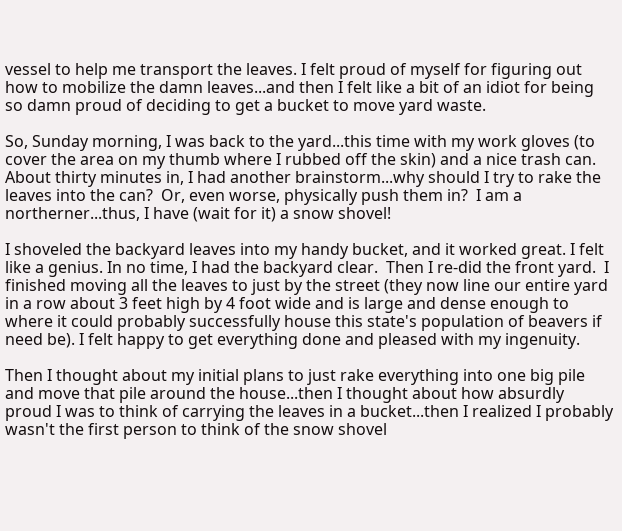vessel to help me transport the leaves. I felt proud of myself for figuring out how to mobilize the damn leaves...and then I felt like a bit of an idiot for being so damn proud of deciding to get a bucket to move yard waste.

So, Sunday morning, I was back to the yard...this time with my work gloves (to cover the area on my thumb where I rubbed off the skin) and a nice trash can.  About thirty minutes in, I had another brainstorm...why should I try to rake the leaves into the can?  Or, even worse, physically push them in?  I am a northerner...thus, I have (wait for it) a snow shovel!

I shoveled the backyard leaves into my handy bucket, and it worked great. I felt like a genius. In no time, I had the backyard clear.  Then I re-did the front yard.  I finished moving all the leaves to just by the street (they now line our entire yard in a row about 3 feet high by 4 foot wide and is large and dense enough to where it could probably successfully house this state's population of beavers if need be). I felt happy to get everything done and pleased with my ingenuity.

Then I thought about my initial plans to just rake everything into one big pile and move that pile around the house...then I thought about how absurdly proud I was to think of carrying the leaves in a bucket...then I realized I probably wasn't the first person to think of the snow shovel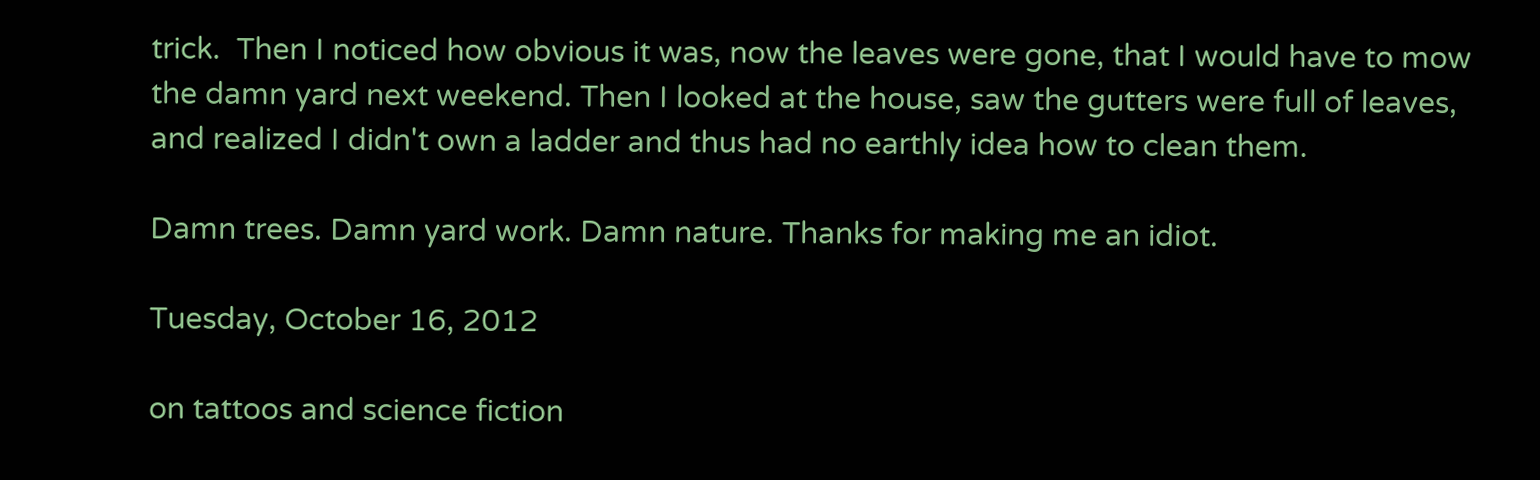trick.  Then I noticed how obvious it was, now the leaves were gone, that I would have to mow the damn yard next weekend. Then I looked at the house, saw the gutters were full of leaves, and realized I didn't own a ladder and thus had no earthly idea how to clean them.

Damn trees. Damn yard work. Damn nature. Thanks for making me an idiot.

Tuesday, October 16, 2012

on tattoos and science fiction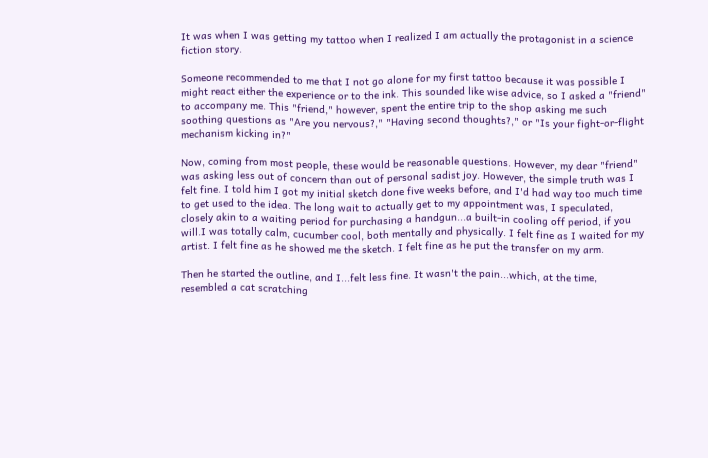It was when I was getting my tattoo when I realized I am actually the protagonist in a science fiction story.

Someone recommended to me that I not go alone for my first tattoo because it was possible I might react either the experience or to the ink. This sounded like wise advice, so I asked a "friend" to accompany me. This "friend," however, spent the entire trip to the shop asking me such soothing questions as "Are you nervous?," "Having second thoughts?," or "Is your fight-or-flight mechanism kicking in?"

Now, coming from most people, these would be reasonable questions. However, my dear "friend" was asking less out of concern than out of personal sadist joy. However, the simple truth was I felt fine. I told him I got my initial sketch done five weeks before, and I'd had way too much time to get used to the idea. The long wait to actually get to my appointment was, I speculated, closely akin to a waiting period for purchasing a handgun...a built-in cooling off period, if you will.I was totally calm, cucumber cool, both mentally and physically. I felt fine as I waited for my artist. I felt fine as he showed me the sketch. I felt fine as he put the transfer on my arm.

Then he started the outline, and I...felt less fine. It wasn't the pain...which, at the time, resembled a cat scratching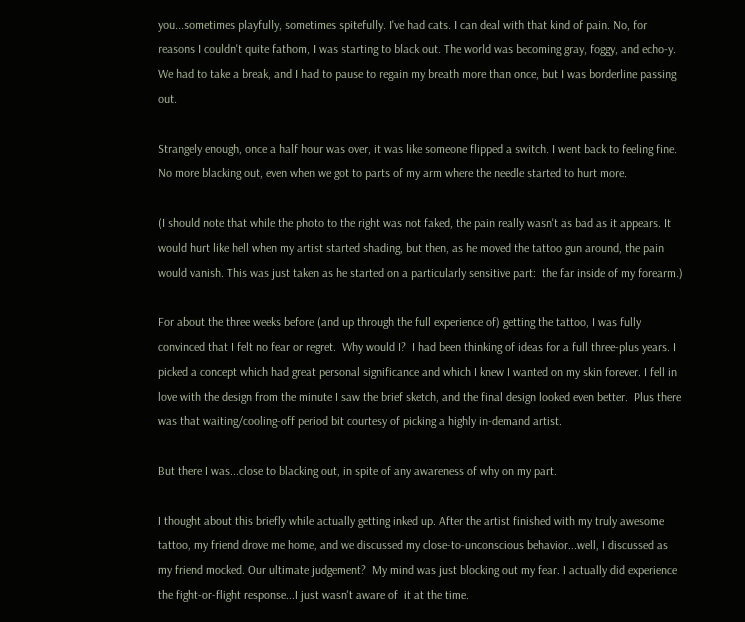you...sometimes playfully, sometimes spitefully. I've had cats. I can deal with that kind of pain. No, for reasons I couldn't quite fathom, I was starting to black out. The world was becoming gray, foggy, and echo-y. We had to take a break, and I had to pause to regain my breath more than once, but I was borderline passing out.

Strangely enough, once a half hour was over, it was like someone flipped a switch. I went back to feeling fine. No more blacking out, even when we got to parts of my arm where the needle started to hurt more.

(I should note that while the photo to the right was not faked, the pain really wasn't as bad as it appears. It would hurt like hell when my artist started shading, but then, as he moved the tattoo gun around, the pain would vanish. This was just taken as he started on a particularly sensitive part:  the far inside of my forearm.)

For about the three weeks before (and up through the full experience of) getting the tattoo, I was fully convinced that I felt no fear or regret.  Why would I?  I had been thinking of ideas for a full three-plus years. I picked a concept which had great personal significance and which I knew I wanted on my skin forever. I fell in love with the design from the minute I saw the brief sketch, and the final design looked even better.  Plus there was that waiting/cooling-off period bit courtesy of picking a highly in-demand artist.

But there I was...close to blacking out, in spite of any awareness of why on my part.

I thought about this briefly while actually getting inked up. After the artist finished with my truly awesome tattoo, my friend drove me home, and we discussed my close-to-unconscious behavior...well, I discussed as my friend mocked. Our ultimate judgement?  My mind was just blocking out my fear. I actually did experience the fight-or-flight response...I just wasn't aware of  it at the time.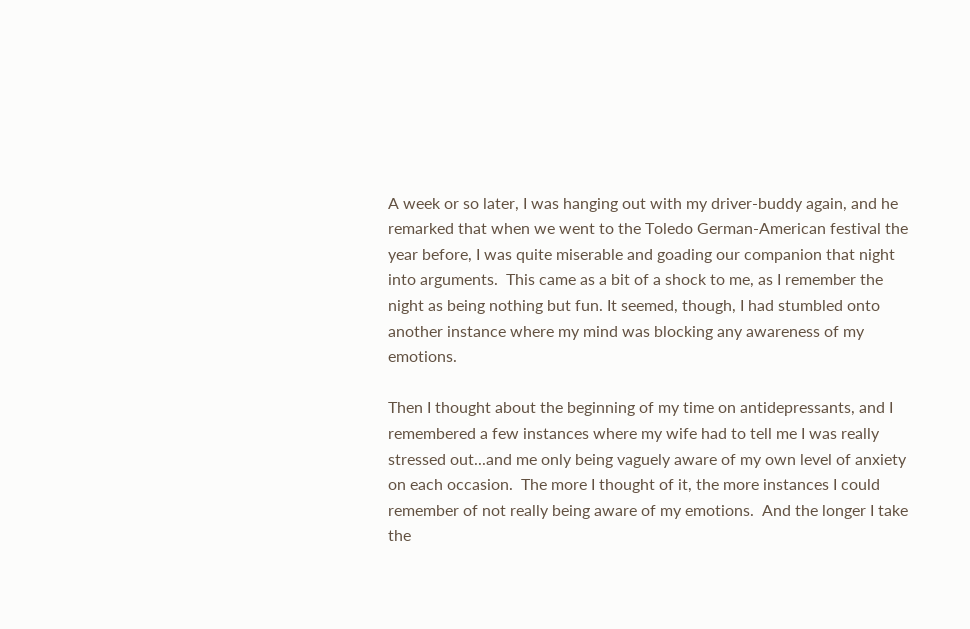A week or so later, I was hanging out with my driver-buddy again, and he remarked that when we went to the Toledo German-American festival the year before, I was quite miserable and goading our companion that night into arguments.  This came as a bit of a shock to me, as I remember the night as being nothing but fun. It seemed, though, I had stumbled onto another instance where my mind was blocking any awareness of my emotions.

Then I thought about the beginning of my time on antidepressants, and I remembered a few instances where my wife had to tell me I was really stressed out...and me only being vaguely aware of my own level of anxiety on each occasion.  The more I thought of it, the more instances I could remember of not really being aware of my emotions.  And the longer I take the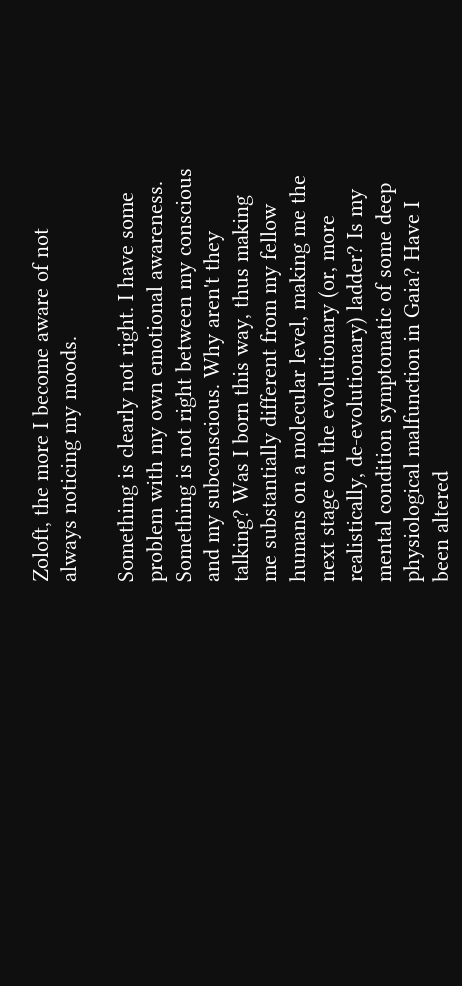Zoloft, the more I become aware of not always noticing my moods.

Something is clearly not right. I have some problem with my own emotional awareness. Something is not right between my conscious and my subconscious. Why aren't they talking? Was I born this way, thus making me substantially different from my fellow humans on a molecular level, making me the next stage on the evolutionary (or, more realistically, de-evolutionary) ladder? Is my mental condition symptomatic of some deep physiological malfunction in Gaia? Have I been altered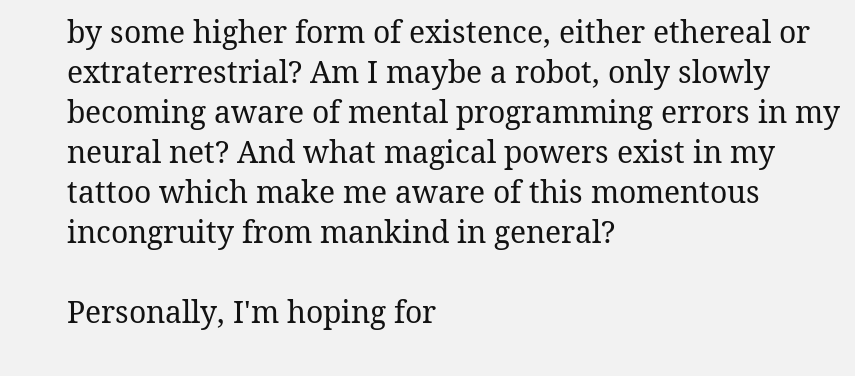by some higher form of existence, either ethereal or extraterrestrial? Am I maybe a robot, only slowly becoming aware of mental programming errors in my neural net? And what magical powers exist in my tattoo which make me aware of this momentous incongruity from mankind in general?

Personally, I'm hoping for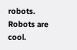robots. Robots are cool.